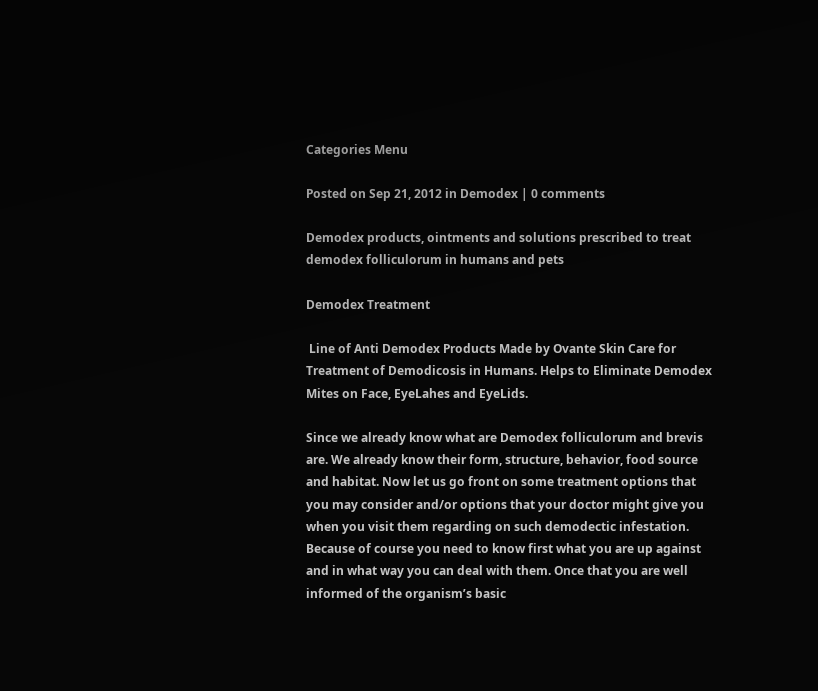Categories Menu

Posted on Sep 21, 2012 in Demodex | 0 comments

Demodex products, ointments and solutions prescribed to treat demodex folliculorum in humans and pets

Demodex Treatment

 Line of Anti Demodex Products Made by Ovante Skin Care for Treatment of Demodicosis in Humans. Helps to Eliminate Demodex Mites on Face, EyeLahes and EyeLids.

Since we already know what are Demodex folliculorum and brevis are. We already know their form, structure, behavior, food source and habitat. Now let us go front on some treatment options that you may consider and/or options that your doctor might give you when you visit them regarding on such demodectic infestation. Because of course you need to know first what you are up against and in what way you can deal with them. Once that you are well informed of the organism’s basic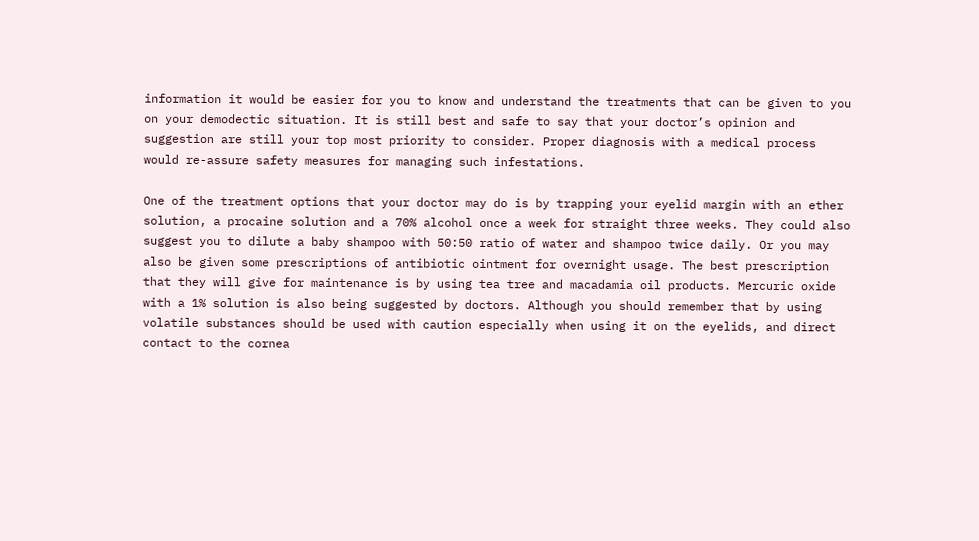information it would be easier for you to know and understand the treatments that can be given to you on your demodectic situation. It is still best and safe to say that your doctor’s opinion and suggestion are still your top most priority to consider. Proper diagnosis with a medical process would re-assure safety measures for managing such infestations.

One of the treatment options that your doctor may do is by trapping your eyelid margin with an ether solution, a procaine solution and a 70% alcohol once a week for straight three weeks. They could also suggest you to dilute a baby shampoo with 50:50 ratio of water and shampoo twice daily. Or you may also be given some prescriptions of antibiotic ointment for overnight usage. The best prescription that they will give for maintenance is by using tea tree and macadamia oil products. Mercuric oxide with a 1% solution is also being suggested by doctors. Although you should remember that by using volatile substances should be used with caution especially when using it on the eyelids, and direct contact to the cornea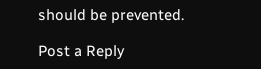should be prevented.

Post a Reply